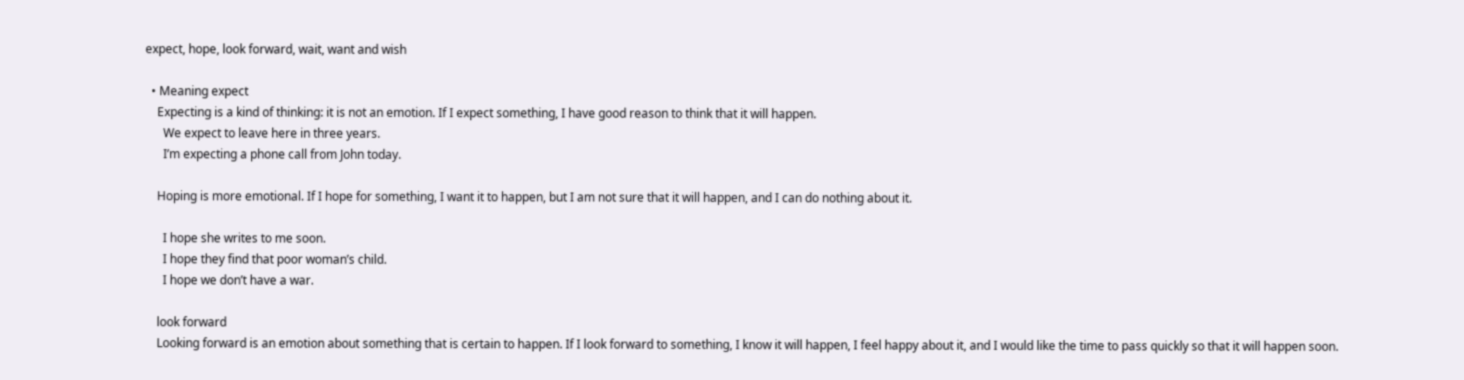expect, hope, look forward, wait, want and wish

  • Meaning expect
    Expecting is a kind of thinking: it is not an emotion. If I expect something, I have good reason to think that it will happen.
      We expect to leave here in three years.
      I’m expecting a phone call from John today.

    Hoping is more emotional. If I hope for something, I want it to happen, but I am not sure that it will happen, and I can do nothing about it.

      I hope she writes to me soon.
      I hope they find that poor woman’s child.
      I hope we don’t have a war.

    look forward
    Looking forward is an emotion about something that is certain to happen. If I look forward to something, I know it will happen, I feel happy about it, and I would like the time to pass quickly so that it will happen soon.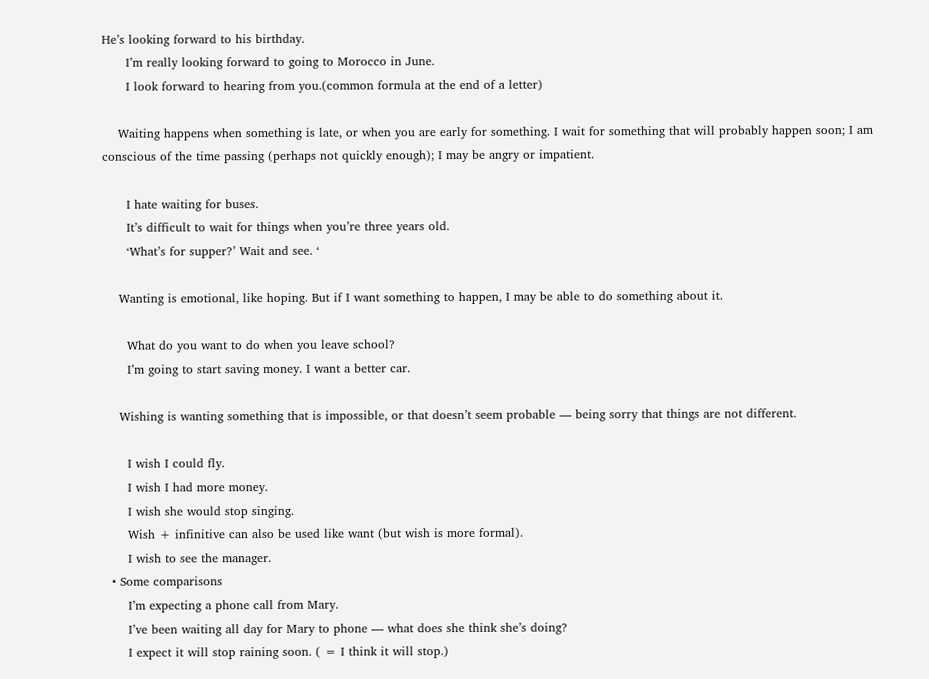He’s looking forward to his birthday.
      I’m really looking forward to going to Morocco in June.
      I look forward to hearing from you.(common formula at the end of a letter)

    Waiting happens when something is late, or when you are early for something. I wait for something that will probably happen soon; I am conscious of the time passing (perhaps not quickly enough); I may be angry or impatient.

      I hate waiting for buses.
      It’s difficult to wait for things when you’re three years old.
      ‘What’s for supper?’ Wait and see. ‘

    Wanting is emotional, like hoping. But if I want something to happen, I may be able to do something about it.

      What do you want to do when you leave school?
      I’m going to start saving money. I want a better car.

    Wishing is wanting something that is impossible, or that doesn’t seem probable — being sorry that things are not different.

      I wish I could fly.
      I wish I had more money.
      I wish she would stop singing.
      Wish + infinitive can also be used like want (but wish is more formal).
      I wish to see the manager.
  • Some comparisons
      I’m expecting a phone call from Mary.
      I’ve been waiting all day for Mary to phone — what does she think she’s doing?
      I expect it will stop raining soon. ( = I think it will stop.)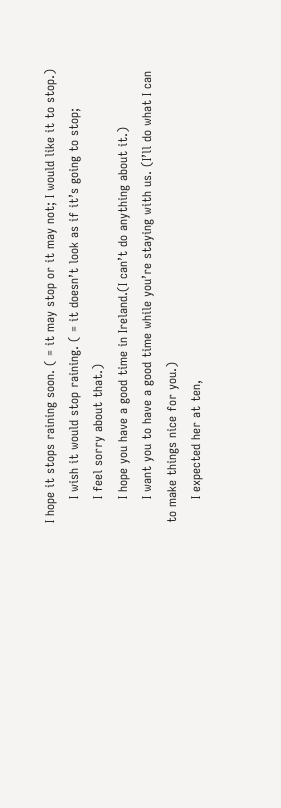I hope it stops raining soon. ( = it may stop or it may not; I would like it to stop.)
      I wish it would stop raining. ( = it doesn’t look as if it’s going to stop;
      I feel sorry about that.)
      I hope you have a good time in Ireland.(I can’t do anything about it.)
      I want you to have a good time while you’re staying with us. (I’ll do what I can to make things nice for you.)
      I expected her at ten,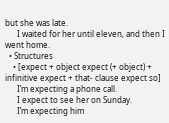but she was late.
      I waited for her until eleven, and then I went home.
  • Structures
    • [expect + object expect (+ object) + infinitive expect + that- clause expect so]
      I’m expecting a phone call.
      I expect to see her on Sunday.
      I’m expecting him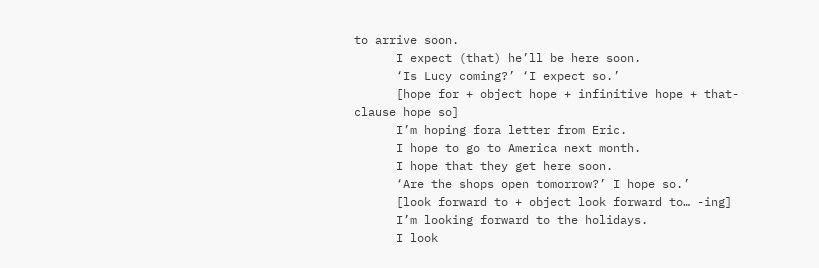to arrive soon.
      I expect (that) he’ll be here soon.
      ‘Is Lucy coming?’ ‘I expect so.’
      [hope for + object hope + infinitive hope + that- clause hope so]
      I’m hoping fora letter from Eric.
      I hope to go to America next month.
      I hope that they get here soon.
      ‘Are the shops open tomorrow?’ I hope so.’
      [look forward to + object look forward to… -ing]
      I’m looking forward to the holidays.
      I look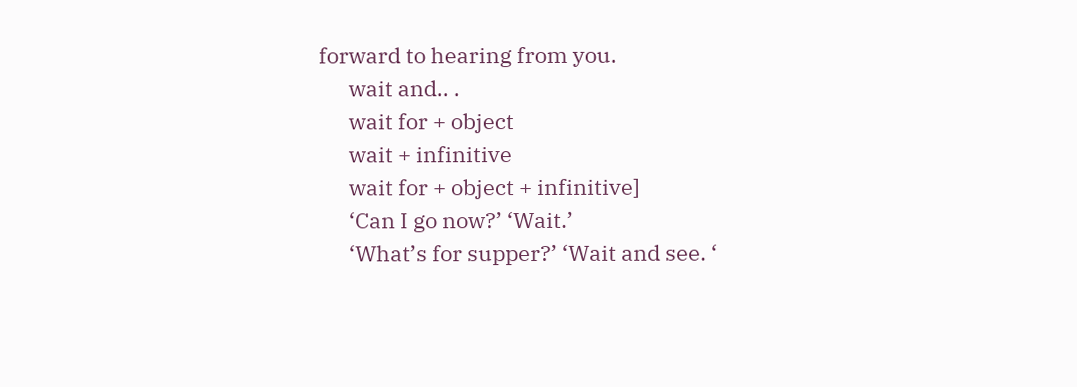forward to hearing from you.
      wait and.. .
      wait for + object
      wait + infinitive
      wait for + object + infinitive]
      ‘Can I go now?’ ‘Wait.’
      ‘What’s for supper?’ ‘Wait and see. ‘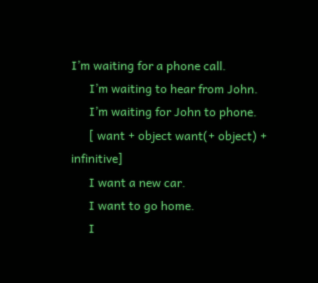I’m waiting for a phone call.
      I’m waiting to hear from John.
      I’m waiting for John to phone.
      [ want + object want(+ object) + infinitive]
      I want a new car.
      I want to go home.
      I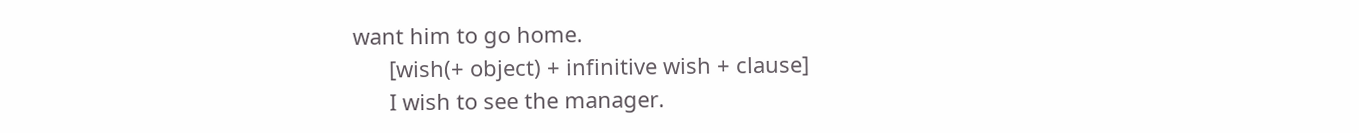want him to go home.
      [wish(+ object) + infinitive wish + clause]
      I wish to see the manager.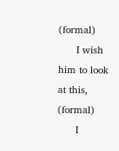(formal)
      I wish him to look at this, (formal)
      I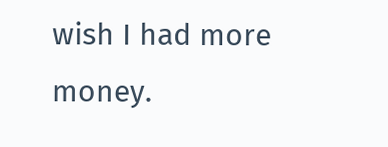wish I had more money.